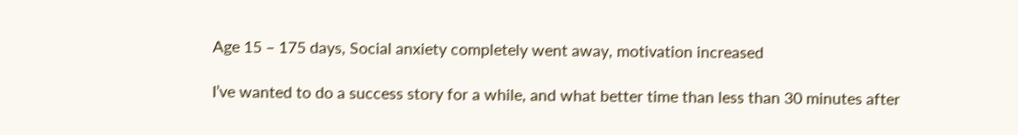Age 15 – 175 days, Social anxiety completely went away, motivation increased

I’ve wanted to do a success story for a while, and what better time than less than 30 minutes after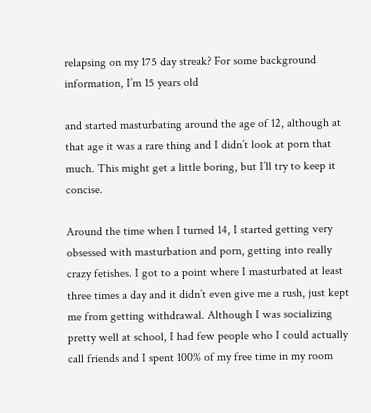relapsing on my 175 day streak? For some background information, I’m 15 years old

and started masturbating around the age of 12, although at that age it was a rare thing and I didn’t look at porn that much. This might get a little boring, but I’ll try to keep it concise.

Around the time when I turned 14, I started getting very obsessed with masturbation and porn, getting into really crazy fetishes. I got to a point where I masturbated at least three times a day and it didn’t even give me a rush, just kept me from getting withdrawal. Although I was socializing pretty well at school, I had few people who I could actually call friends and I spent 100% of my free time in my room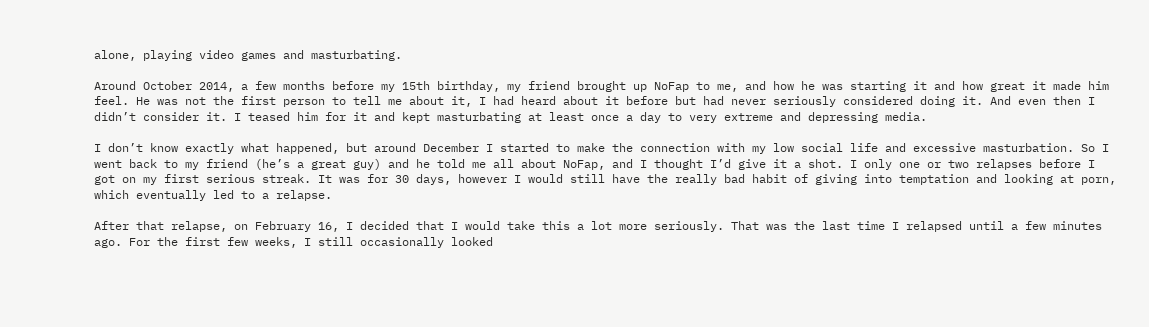alone, playing video games and masturbating.

Around October 2014, a few months before my 15th birthday, my friend brought up NoFap to me, and how he was starting it and how great it made him feel. He was not the first person to tell me about it, I had heard about it before but had never seriously considered doing it. And even then I didn’t consider it. I teased him for it and kept masturbating at least once a day to very extreme and depressing media.

I don’t know exactly what happened, but around December I started to make the connection with my low social life and excessive masturbation. So I went back to my friend (he’s a great guy) and he told me all about NoFap, and I thought I’d give it a shot. I only one or two relapses before I got on my first serious streak. It was for 30 days, however I would still have the really bad habit of giving into temptation and looking at porn, which eventually led to a relapse.

After that relapse, on February 16, I decided that I would take this a lot more seriously. That was the last time I relapsed until a few minutes ago. For the first few weeks, I still occasionally looked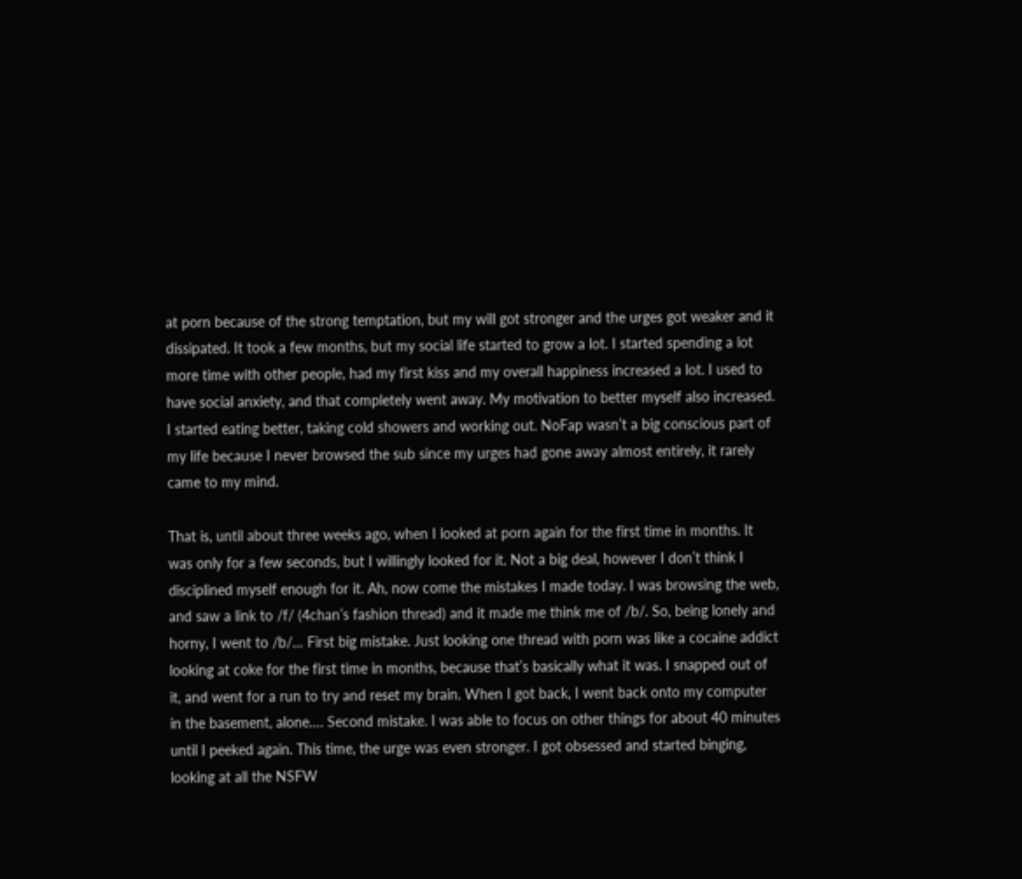at porn because of the strong temptation, but my will got stronger and the urges got weaker and it dissipated. It took a few months, but my social life started to grow a lot. I started spending a lot more time with other people, had my first kiss and my overall happiness increased a lot. I used to have social anxiety, and that completely went away. My motivation to better myself also increased. I started eating better, taking cold showers and working out. NoFap wasn’t a big conscious part of my life because I never browsed the sub since my urges had gone away almost entirely, it rarely came to my mind.

That is, until about three weeks ago, when I looked at porn again for the first time in months. It was only for a few seconds, but I willingly looked for it. Not a big deal, however I don’t think I disciplined myself enough for it. Ah, now come the mistakes I made today. I was browsing the web, and saw a link to /f/ (4chan’s fashion thread) and it made me think me of /b/. So, being lonely and horny, I went to /b/… First big mistake. Just looking one thread with porn was like a cocaine addict looking at coke for the first time in months, because that’s basically what it was. I snapped out of it, and went for a run to try and reset my brain. When I got back, I went back onto my computer in the basement, alone…. Second mistake. I was able to focus on other things for about 40 minutes until I peeked again. This time, the urge was even stronger. I got obsessed and started binging, looking at all the NSFW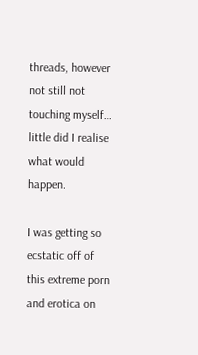threads, however not still not touching myself… little did I realise what would happen.

I was getting so ecstatic off of this extreme porn and erotica on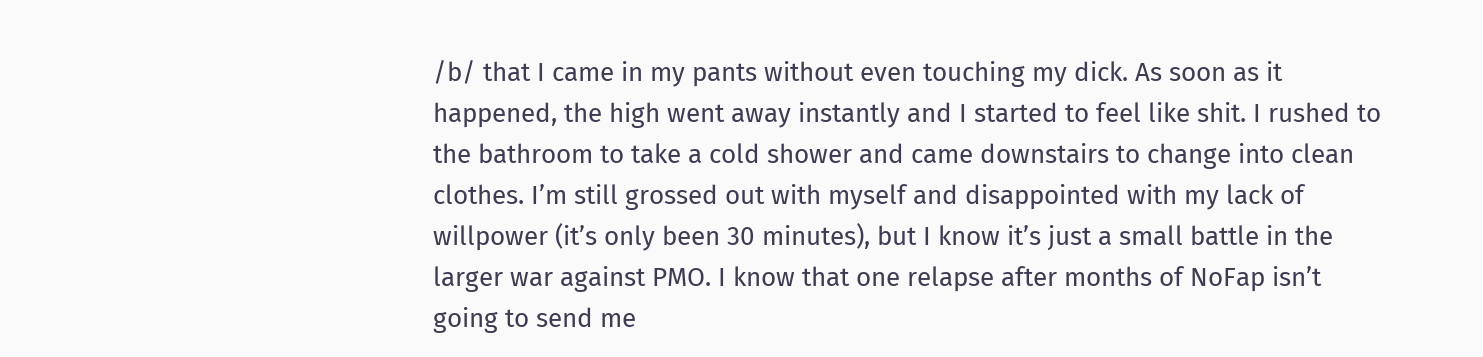/b/ that I came in my pants without even touching my dick. As soon as it happened, the high went away instantly and I started to feel like shit. I rushed to the bathroom to take a cold shower and came downstairs to change into clean clothes. I’m still grossed out with myself and disappointed with my lack of willpower (it’s only been 30 minutes), but I know it’s just a small battle in the larger war against PMO. I know that one relapse after months of NoFap isn’t going to send me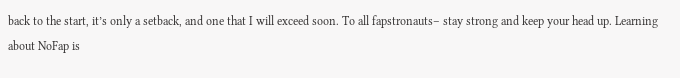back to the start, it’s only a setback, and one that I will exceed soon. To all fapstronauts– stay strong and keep your head up. Learning about NoFap is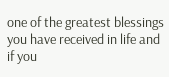one of the greatest blessings you have received in life and if you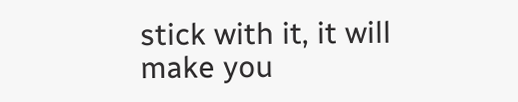stick with it, it will make you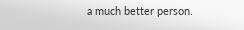a much better person.